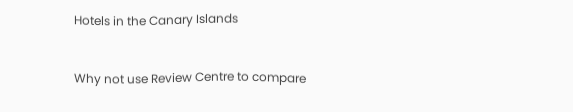Hotels in the Canary Islands


Why not use Review Centre to compare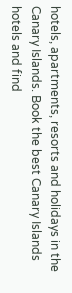hotels, apartments, resorts and holidays in the Canary Islands. Book the best Canary Islands hotels and find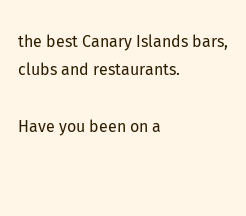the best Canary Islands bars, clubs and restaurants.

Have you been on a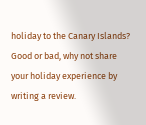holiday to the Canary Islands? Good or bad, why not share your holiday experience by writing a review.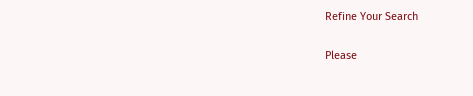Refine Your Search

Please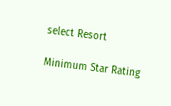select Resort

Minimum Star Rating